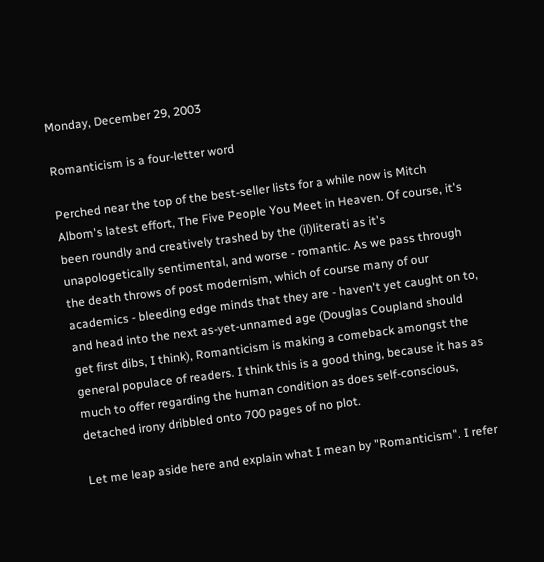Monday, December 29, 2003

Romanticism is a four-letter word

Perched near the top of the best-seller lists for a while now is Mitch Albom's latest effort, The Five People You Meet in Heaven. Of course, it's been roundly and creatively trashed by the (il)literati as it's unapologetically sentimental, and worse - romantic. As we pass through the death throws of post modernism, which of course many of our academics - bleeding edge minds that they are - haven't yet caught on to, and head into the next as-yet-unnamed age (Douglas Coupland should get first dibs, I think), Romanticism is making a comeback amongst the general populace of readers. I think this is a good thing, because it has as much to offer regarding the human condition as does self-conscious, detached irony dribbled onto 700 pages of no plot.

Let me leap aside here and explain what I mean by "Romanticism". I refer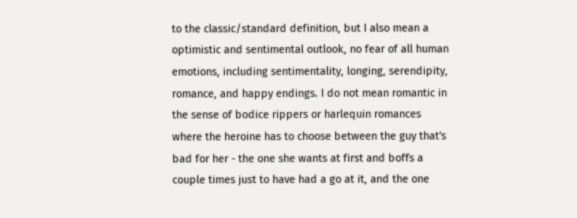to the classic/standard definition, but I also mean a optimistic and sentimental outlook, no fear of all human emotions, including sentimentality, longing, serendipity, romance, and happy endings. I do not mean romantic in the sense of bodice rippers or harlequin romances where the heroine has to choose between the guy that's bad for her - the one she wants at first and boffs a couple times just to have had a go at it, and the one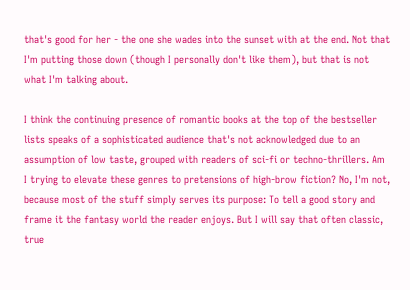that's good for her - the one she wades into the sunset with at the end. Not that I'm putting those down (though I personally don't like them), but that is not what I'm talking about.

I think the continuing presence of romantic books at the top of the bestseller lists speaks of a sophisticated audience that's not acknowledged due to an assumption of low taste, grouped with readers of sci-fi or techno-thrillers. Am I trying to elevate these genres to pretensions of high-brow fiction? No, I'm not, because most of the stuff simply serves its purpose: To tell a good story and frame it the fantasy world the reader enjoys. But I will say that often classic, true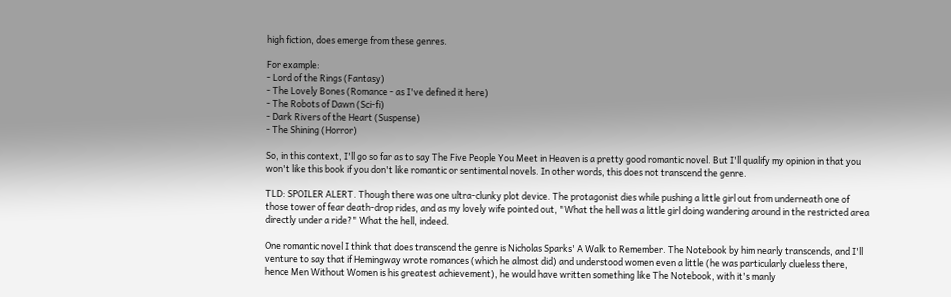high fiction, does emerge from these genres.

For example:
- Lord of the Rings (Fantasy)
- The Lovely Bones (Romance - as I've defined it here)
- The Robots of Dawn (Sci-fi)
- Dark Rivers of the Heart (Suspense)
- The Shining (Horror)

So, in this context, I'll go so far as to say The Five People You Meet in Heaven is a pretty good romantic novel. But I'll qualify my opinion in that you won't like this book if you don't like romantic or sentimental novels. In other words, this does not transcend the genre.

TLD: SPOILER ALERT. Though there was one ultra-clunky plot device. The protagonist dies while pushing a little girl out from underneath one of those tower of fear death-drop rides, and as my lovely wife pointed out, "What the hell was a little girl doing wandering around in the restricted area directly under a ride?" What the hell, indeed.

One romantic novel I think that does transcend the genre is Nicholas Sparks' A Walk to Remember. The Notebook by him nearly transcends, and I'll venture to say that if Hemingway wrote romances (which he almost did) and understood women even a little (he was particularly clueless there, hence Men Without Women is his greatest achievement), he would have written something like The Notebook, with it's manly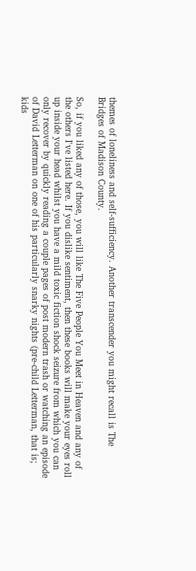themes of loneliness and self-sufficiency. Another transcender you might recall is The Bridges of Madison County.

So, if you liked any of those, you will like The Five People You Meet in Heaven and any of the others I've listed here. If you dislike sentiment, then these books will make your eyes roll up inside your head whilst you have a mild toxic fiction shock seizure from which you can only recover by quickly reading a couple pages of post modern trash or watching an episode of David Letterman on one of his particularly snarky nights (pre-child Letterman, that is; kids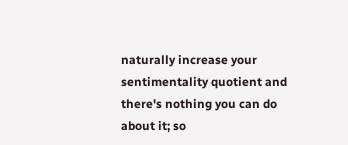naturally increase your sentimentality quotient and there's nothing you can do about it; so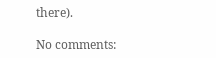there).

No comments: